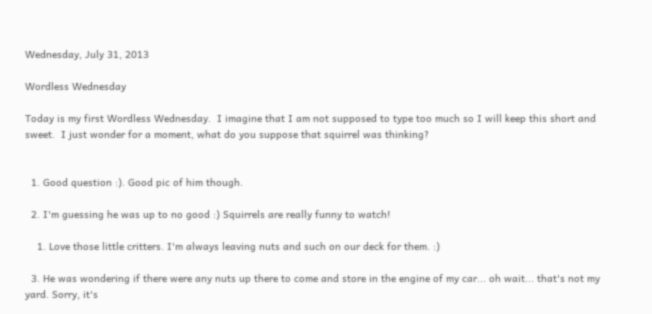Wednesday, July 31, 2013

Wordless Wednesday

Today is my first Wordless Wednesday.  I imagine that I am not supposed to type too much so I will keep this short and sweet.  I just wonder for a moment, what do you suppose that squirrel was thinking?


  1. Good question :). Good pic of him though.

  2. I'm guessing he was up to no good :) Squirrels are really funny to watch!

    1. Love those little critters. I'm always leaving nuts and such on our deck for them. :)

  3. He was wondering if there were any nuts up there to come and store in the engine of my car... oh wait... that's not my yard. Sorry, it's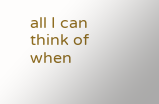all I can think of when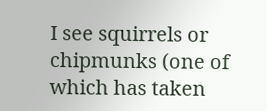I see squirrels or chipmunks (one of which has taken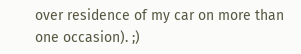over residence of my car on more than one occasion). ;)